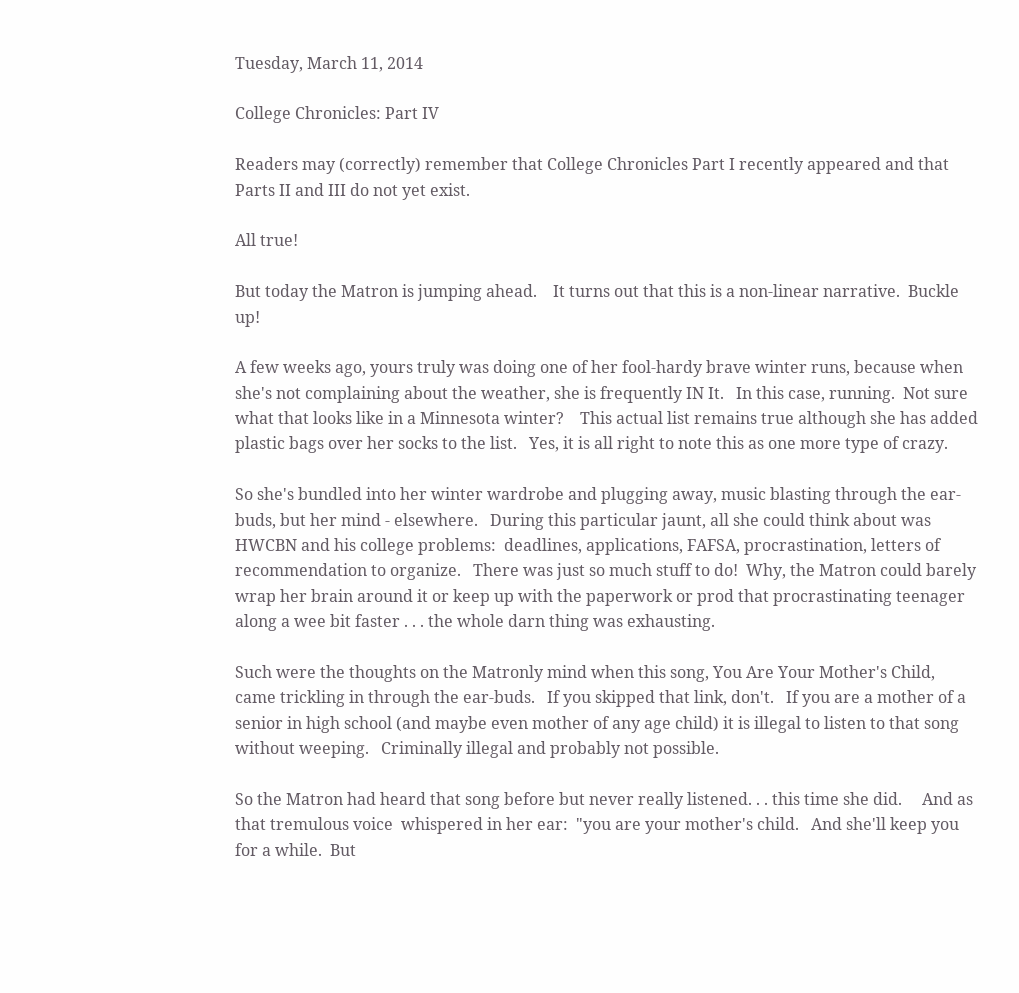Tuesday, March 11, 2014

College Chronicles: Part IV

Readers may (correctly) remember that College Chronicles Part I recently appeared and that Parts II and III do not yet exist.

All true!

But today the Matron is jumping ahead.    It turns out that this is a non-linear narrative.  Buckle up!

A few weeks ago, yours truly was doing one of her fool-hardy brave winter runs, because when she's not complaining about the weather, she is frequently IN It.   In this case, running.  Not sure what that looks like in a Minnesota winter?    This actual list remains true although she has added plastic bags over her socks to the list.   Yes, it is all right to note this as one more type of crazy.

So she's bundled into her winter wardrobe and plugging away, music blasting through the ear-buds, but her mind - elsewhere.   During this particular jaunt, all she could think about was HWCBN and his college problems:  deadlines, applications, FAFSA, procrastination, letters of recommendation to organize.   There was just so much stuff to do!  Why, the Matron could barely wrap her brain around it or keep up with the paperwork or prod that procrastinating teenager along a wee bit faster . . . the whole darn thing was exhausting.

Such were the thoughts on the Matronly mind when this song, You Are Your Mother's Child, came trickling in through the ear-buds.   If you skipped that link, don't.   If you are a mother of a senior in high school (and maybe even mother of any age child) it is illegal to listen to that song without weeping.   Criminally illegal and probably not possible.

So the Matron had heard that song before but never really listened. . . this time she did.     And as that tremulous voice  whispered in her ear:  "you are your mother's child.   And she'll keep you for a while.  But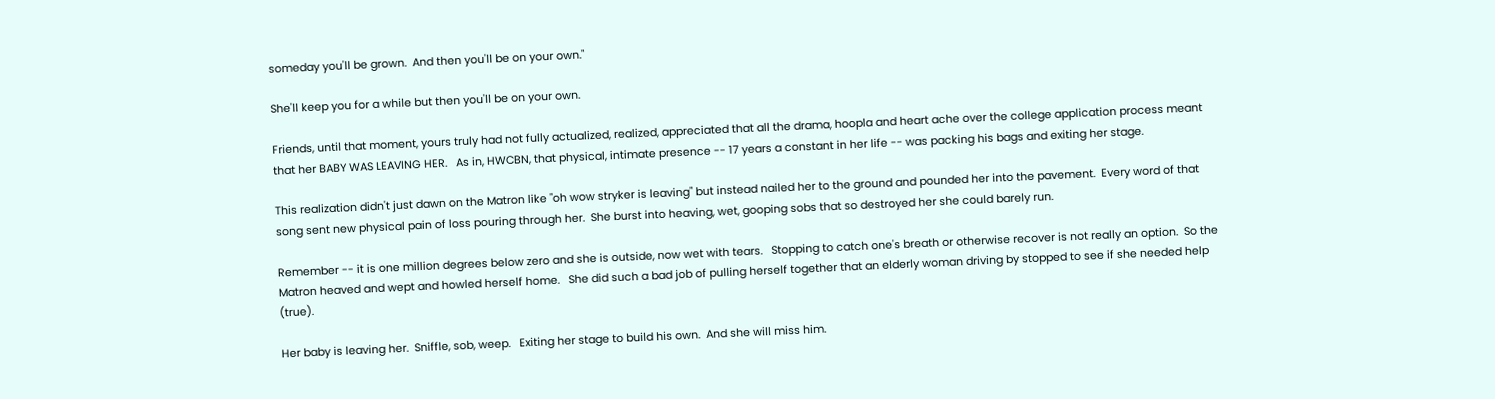someday you'll be grown.  And then you'll be on your own."

She'll keep you for a while but then you'll be on your own.

Friends, until that moment, yours truly had not fully actualized, realized, appreciated that all the drama, hoopla and heart ache over the college application process meant that her BABY WAS LEAVING HER.   As in, HWCBN, that physical, intimate presence -- 17 years a constant in her life -- was packing his bags and exiting her stage.

This realization didn't just dawn on the Matron like "oh wow stryker is leaving" but instead nailed her to the ground and pounded her into the pavement.  Every word of that song sent new physical pain of loss pouring through her.  She burst into heaving, wet, gooping sobs that so destroyed her she could barely run.

Remember -- it is one million degrees below zero and she is outside, now wet with tears.   Stopping to catch one's breath or otherwise recover is not really an option.  So the Matron heaved and wept and howled herself home.   She did such a bad job of pulling herself together that an elderly woman driving by stopped to see if she needed help (true).

Her baby is leaving her.  Sniffle, sob, weep.   Exiting her stage to build his own.  And she will miss him.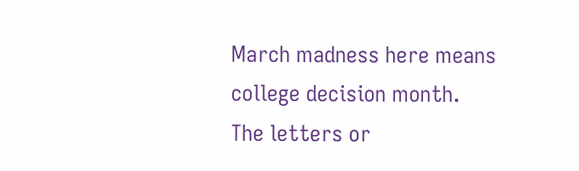March madness here means college decision month.  The letters or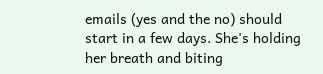emails (yes and the no) should start in a few days. She's holding her breath and biting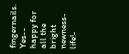fingernails.  Yes-- happy for all the bright newness- life!-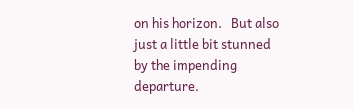on his horizon.   But also just a little bit stunned by the impending departure.